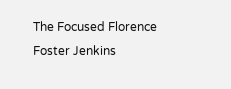The Focused Florence Foster Jenkins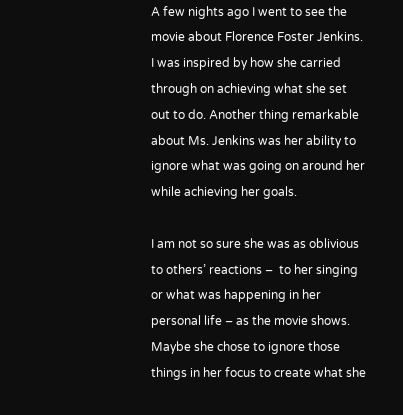A few nights ago I went to see the movie about Florence Foster Jenkins. I was inspired by how she carried through on achieving what she set out to do. Another thing remarkable about Ms. Jenkins was her ability to ignore what was going on around her while achieving her goals.

I am not so sure she was as oblivious to others’ reactions –  to her singing or what was happening in her personal life – as the movie shows. Maybe she chose to ignore those things in her focus to create what she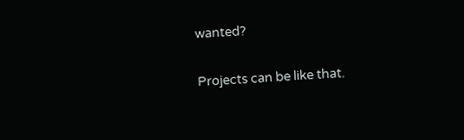wanted?

Projects can be like that.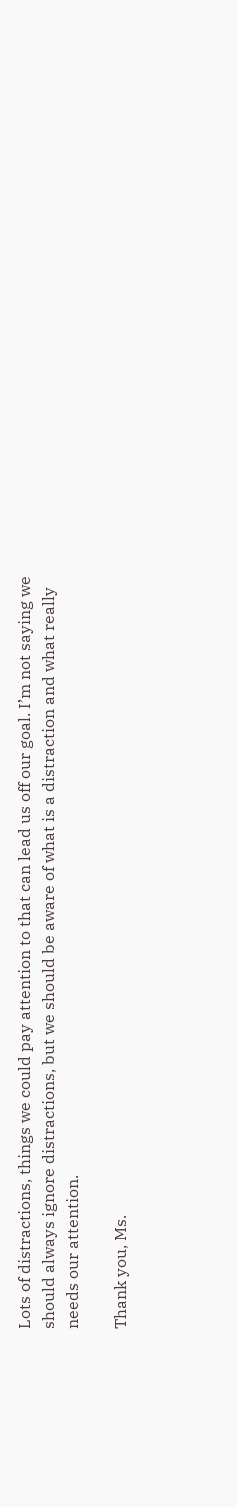Lots of distractions, things we could pay attention to that can lead us off our goal. I’m not saying we should always ignore distractions, but we should be aware of what is a distraction and what really needs our attention.

Thank you, Ms.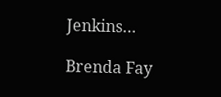Jenkins…

Brenda Fay